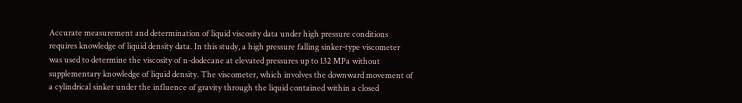Accurate measurement and determination of liquid viscosity data under high pressure conditions requires knowledge of liquid density data. In this study, a high pressure falling sinker-type viscometer was used to determine the viscosity of n-dodecane at elevated pressures up to 132 MPa without supplementary knowledge of liquid density. The viscometer, which involves the downward movement of a cylindrical sinker under the influence of gravity through the liquid contained within a closed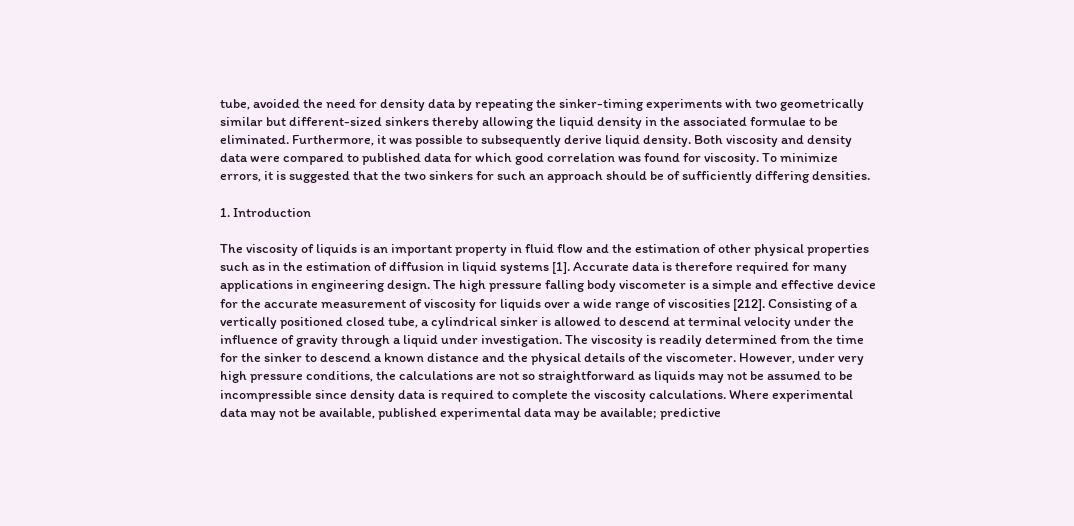tube, avoided the need for density data by repeating the sinker-timing experiments with two geometrically similar but different-sized sinkers thereby allowing the liquid density in the associated formulae to be eliminated. Furthermore, it was possible to subsequently derive liquid density. Both viscosity and density data were compared to published data for which good correlation was found for viscosity. To minimize errors, it is suggested that the two sinkers for such an approach should be of sufficiently differing densities.

1. Introduction

The viscosity of liquids is an important property in fluid flow and the estimation of other physical properties such as in the estimation of diffusion in liquid systems [1]. Accurate data is therefore required for many applications in engineering design. The high pressure falling body viscometer is a simple and effective device for the accurate measurement of viscosity for liquids over a wide range of viscosities [212]. Consisting of a vertically positioned closed tube, a cylindrical sinker is allowed to descend at terminal velocity under the influence of gravity through a liquid under investigation. The viscosity is readily determined from the time for the sinker to descend a known distance and the physical details of the viscometer. However, under very high pressure conditions, the calculations are not so straightforward as liquids may not be assumed to be incompressible since density data is required to complete the viscosity calculations. Where experimental data may not be available, published experimental data may be available; predictive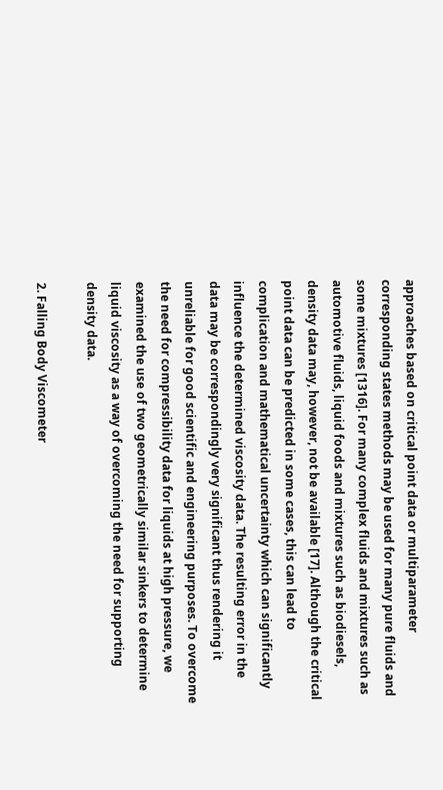approaches based on critical point data or multiparameter corresponding states methods may be used for many pure fluids and some mixtures [1316]. For many complex fluids and mixtures such as automotive fluids, liquid foods and mixtures such as biodiesels, density data may, however, not be available [17]. Although the critical point data can be predicted in some cases, this can lead to complication and mathematical uncertainty which can significantly influence the determined viscosity data. The resulting error in the data may be correspondingly very significant thus rendering it unreliable for good scientific and engineering purposes. To overcome the need for compressibility data for liquids at high pressure, we examined the use of two geometrically similar sinkers to determine liquid viscosity as a way of overcoming the need for supporting density data.

2. Falling Body Viscometer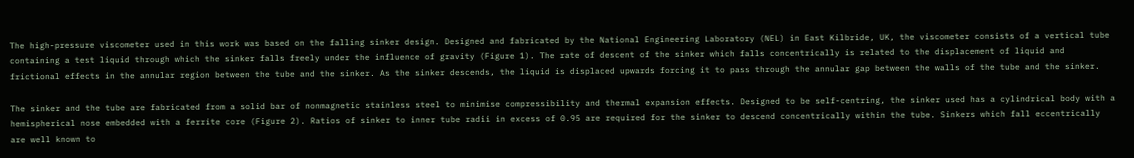The high-pressure viscometer used in this work was based on the falling sinker design. Designed and fabricated by the National Engineering Laboratory (NEL) in East Kilbride, UK, the viscometer consists of a vertical tube containing a test liquid through which the sinker falls freely under the influence of gravity (Figure 1). The rate of descent of the sinker which falls concentrically is related to the displacement of liquid and frictional effects in the annular region between the tube and the sinker. As the sinker descends, the liquid is displaced upwards forcing it to pass through the annular gap between the walls of the tube and the sinker.

The sinker and the tube are fabricated from a solid bar of nonmagnetic stainless steel to minimise compressibility and thermal expansion effects. Designed to be self-centring, the sinker used has a cylindrical body with a hemispherical nose embedded with a ferrite core (Figure 2). Ratios of sinker to inner tube radii in excess of 0.95 are required for the sinker to descend concentrically within the tube. Sinkers which fall eccentrically are well known to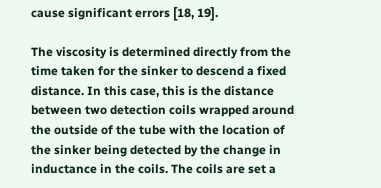cause significant errors [18, 19].

The viscosity is determined directly from the time taken for the sinker to descend a fixed distance. In this case, this is the distance between two detection coils wrapped around the outside of the tube with the location of the sinker being detected by the change in inductance in the coils. The coils are set a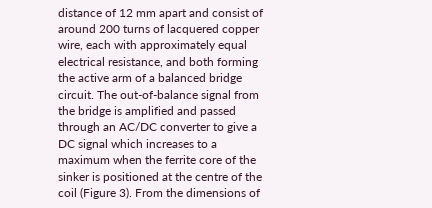distance of 12 mm apart and consist of around 200 turns of lacquered copper wire, each with approximately equal electrical resistance, and both forming the active arm of a balanced bridge circuit. The out-of-balance signal from the bridge is amplified and passed through an AC/DC converter to give a DC signal which increases to a maximum when the ferrite core of the sinker is positioned at the centre of the coil (Figure 3). From the dimensions of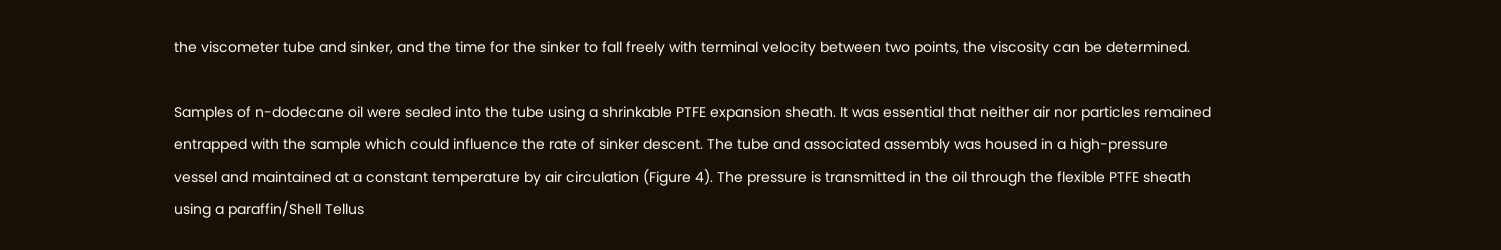the viscometer tube and sinker, and the time for the sinker to fall freely with terminal velocity between two points, the viscosity can be determined.

Samples of n-dodecane oil were sealed into the tube using a shrinkable PTFE expansion sheath. It was essential that neither air nor particles remained entrapped with the sample which could influence the rate of sinker descent. The tube and associated assembly was housed in a high-pressure vessel and maintained at a constant temperature by air circulation (Figure 4). The pressure is transmitted in the oil through the flexible PTFE sheath using a paraffin/Shell Tellus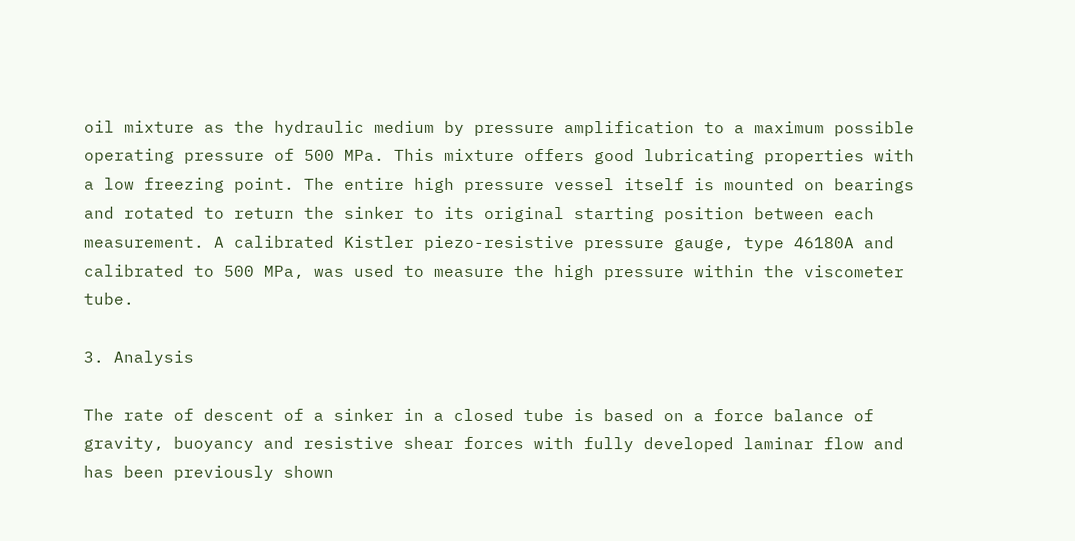oil mixture as the hydraulic medium by pressure amplification to a maximum possible operating pressure of 500 MPa. This mixture offers good lubricating properties with a low freezing point. The entire high pressure vessel itself is mounted on bearings and rotated to return the sinker to its original starting position between each measurement. A calibrated Kistler piezo-resistive pressure gauge, type 46180A and calibrated to 500 MPa, was used to measure the high pressure within the viscometer tube.

3. Analysis

The rate of descent of a sinker in a closed tube is based on a force balance of gravity, buoyancy and resistive shear forces with fully developed laminar flow and has been previously shown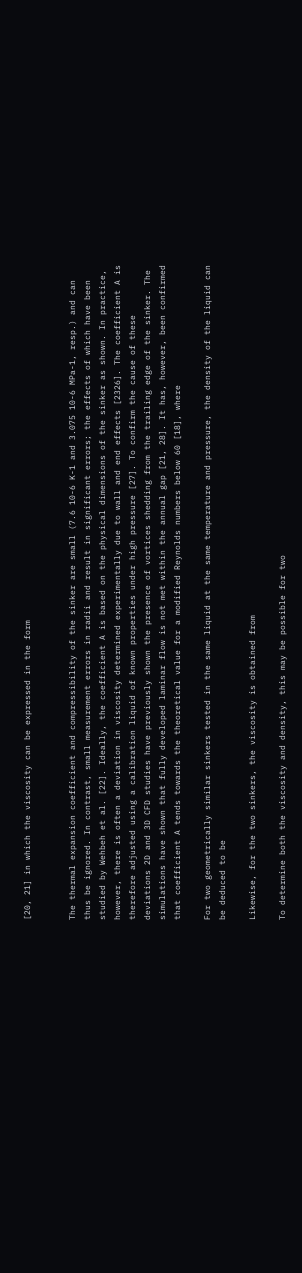[20, 21] in which the viscosity can be expressed in the form


The thermal expansion coefficient and compressibility of the sinker are small (7.6 10-6 K-1 and 3.075 10-6 MPa-1, resp.) and can thus be ignored. In contrast, small measurement errors in radii and result in significant errors; the effects of which have been studied by Wehbeh et al. [22]. Ideally, the coefficient A is based on the physical dimensions of the sinker as shown. In practice, however, there is often a deviation in viscosity determined experimentally due to wall and end effects [2326]. The coefficient A is therefore adjusted using a calibration liquid of known properties under high pressure [27]. To confirm the cause of these deviations 2D and 3D CFD studies have previously shown the presence of vortices shedding from the trailing edge of the sinker. The simulations have shown that fully developed laminar flow is not met within the annual gap [21, 28]. It has, however, been confirmed that coefficient A tends towards the theoretical value for a modified Reynolds numbers below 60 [18], where

For two geometrically similar sinkers tested in the same liquid at the same temperature and pressure, the density of the liquid can be deduced to be

Likewise, for the two sinkers, the viscosity is obtained from

To determine both the viscosity and density, this may be possible for two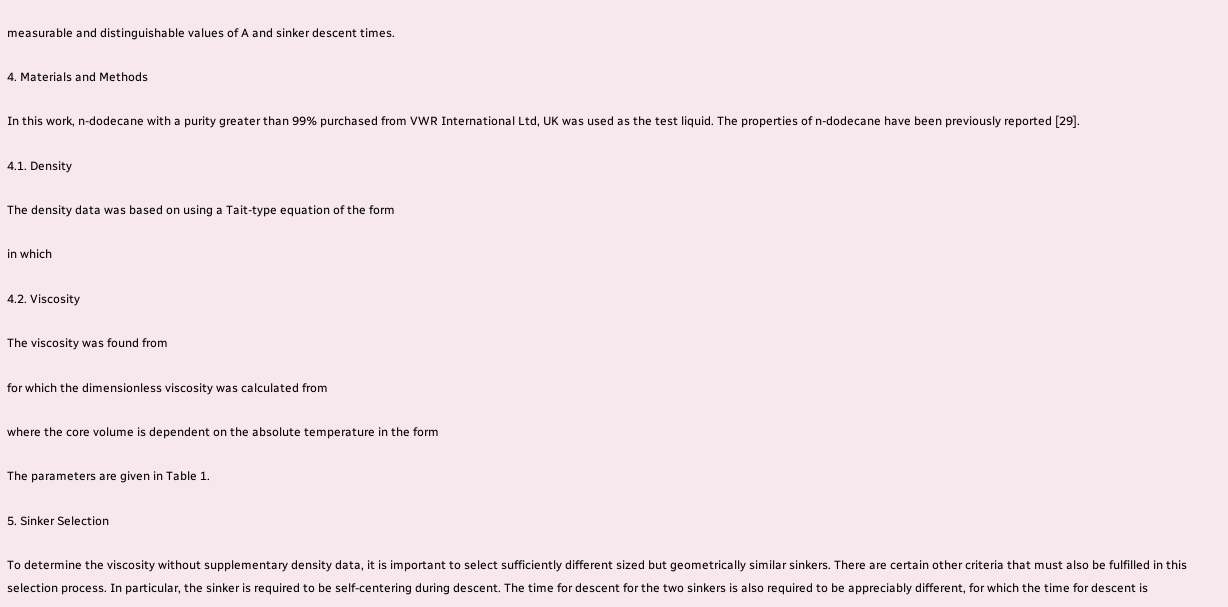measurable and distinguishable values of A and sinker descent times.

4. Materials and Methods

In this work, n-dodecane with a purity greater than 99% purchased from VWR International Ltd, UK was used as the test liquid. The properties of n-dodecane have been previously reported [29].

4.1. Density

The density data was based on using a Tait-type equation of the form

in which

4.2. Viscosity

The viscosity was found from

for which the dimensionless viscosity was calculated from

where the core volume is dependent on the absolute temperature in the form

The parameters are given in Table 1.

5. Sinker Selection

To determine the viscosity without supplementary density data, it is important to select sufficiently different sized but geometrically similar sinkers. There are certain other criteria that must also be fulfilled in this selection process. In particular, the sinker is required to be self-centering during descent. The time for descent for the two sinkers is also required to be appreciably different, for which the time for descent is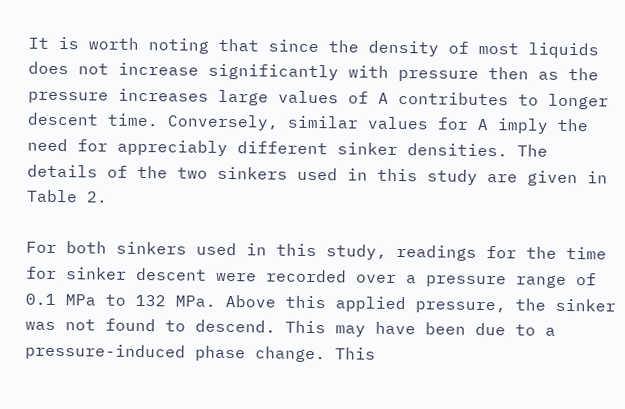It is worth noting that since the density of most liquids does not increase significantly with pressure then as the pressure increases large values of A contributes to longer descent time. Conversely, similar values for A imply the need for appreciably different sinker densities. The details of the two sinkers used in this study are given in Table 2.

For both sinkers used in this study, readings for the time for sinker descent were recorded over a pressure range of 0.1 MPa to 132 MPa. Above this applied pressure, the sinker was not found to descend. This may have been due to a pressure-induced phase change. This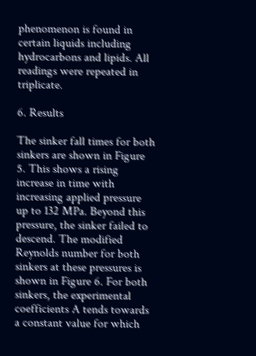phenomenon is found in certain liquids including hydrocarbons and lipids. All readings were repeated in triplicate.

6. Results

The sinker fall times for both sinkers are shown in Figure 5. This shows a rising increase in time with increasing applied pressure up to 132 MPa. Beyond this pressure, the sinker failed to descend. The modified Reynolds number for both sinkers at these pressures is shown in Figure 6. For both sinkers, the experimental coefficients A tends towards a constant value for which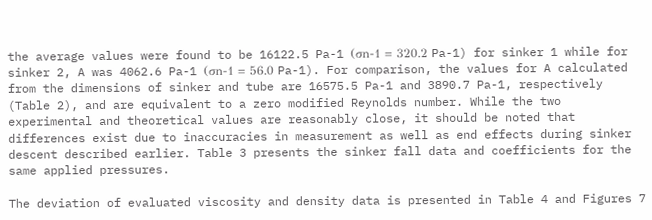the average values were found to be 16122.5 Pa-1 (σn-1 = 320.2 Pa-1) for sinker 1 while for sinker 2, A was 4062.6 Pa-1 (σn-1 = 56.0 Pa-1). For comparison, the values for A calculated from the dimensions of sinker and tube are 16575.5 Pa-1 and 3890.7 Pa-1, respectively (Table 2), and are equivalent to a zero modified Reynolds number. While the two experimental and theoretical values are reasonably close, it should be noted that differences exist due to inaccuracies in measurement as well as end effects during sinker descent described earlier. Table 3 presents the sinker fall data and coefficients for the same applied pressures.

The deviation of evaluated viscosity and density data is presented in Table 4 and Figures 7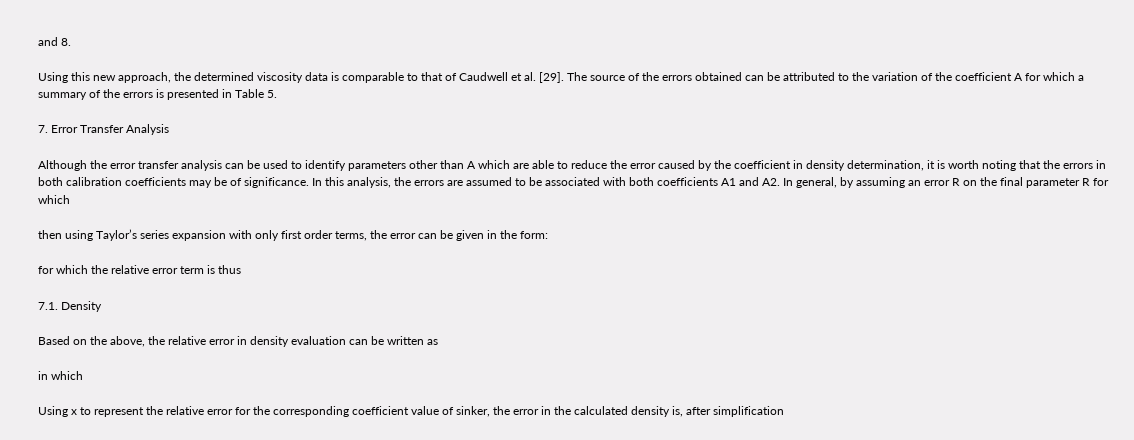and 8.

Using this new approach, the determined viscosity data is comparable to that of Caudwell et al. [29]. The source of the errors obtained can be attributed to the variation of the coefficient A for which a summary of the errors is presented in Table 5.

7. Error Transfer Analysis

Although the error transfer analysis can be used to identify parameters other than A which are able to reduce the error caused by the coefficient in density determination, it is worth noting that the errors in both calibration coefficients may be of significance. In this analysis, the errors are assumed to be associated with both coefficients A1 and A2. In general, by assuming an error R on the final parameter R for which

then using Taylor’s series expansion with only first order terms, the error can be given in the form:

for which the relative error term is thus

7.1. Density

Based on the above, the relative error in density evaluation can be written as

in which

Using x to represent the relative error for the corresponding coefficient value of sinker, the error in the calculated density is, after simplification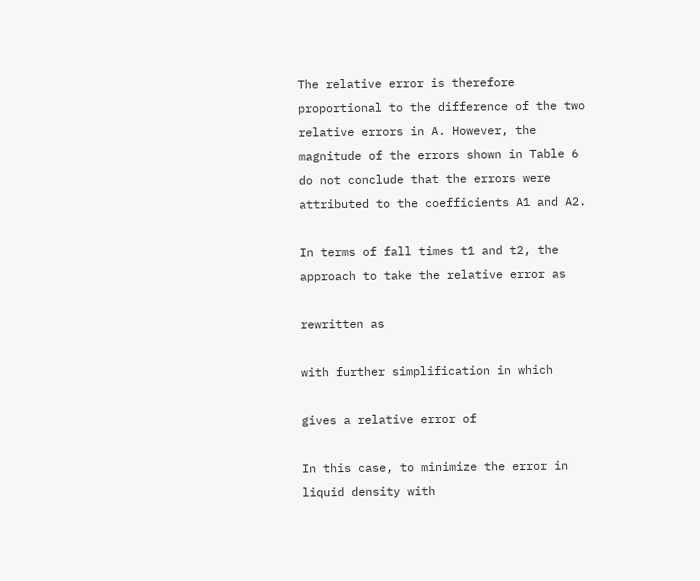The relative error is therefore proportional to the difference of the two relative errors in A. However, the magnitude of the errors shown in Table 6 do not conclude that the errors were attributed to the coefficients A1 and A2.

In terms of fall times t1 and t2, the approach to take the relative error as

rewritten as

with further simplification in which

gives a relative error of

In this case, to minimize the error in liquid density with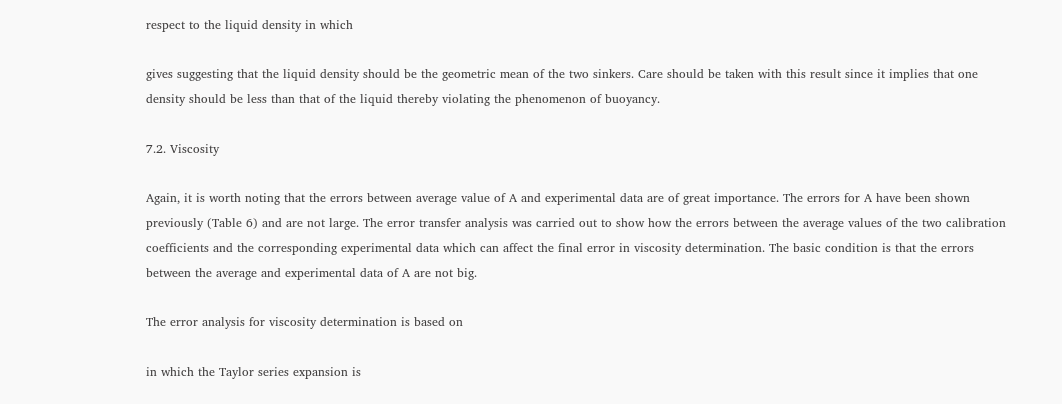respect to the liquid density in which

gives suggesting that the liquid density should be the geometric mean of the two sinkers. Care should be taken with this result since it implies that one density should be less than that of the liquid thereby violating the phenomenon of buoyancy.

7.2. Viscosity

Again, it is worth noting that the errors between average value of A and experimental data are of great importance. The errors for A have been shown previously (Table 6) and are not large. The error transfer analysis was carried out to show how the errors between the average values of the two calibration coefficients and the corresponding experimental data which can affect the final error in viscosity determination. The basic condition is that the errors between the average and experimental data of A are not big.

The error analysis for viscosity determination is based on

in which the Taylor series expansion is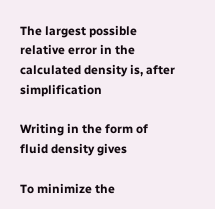The largest possible relative error in the calculated density is, after simplification

Writing in the form of fluid density gives

To minimize the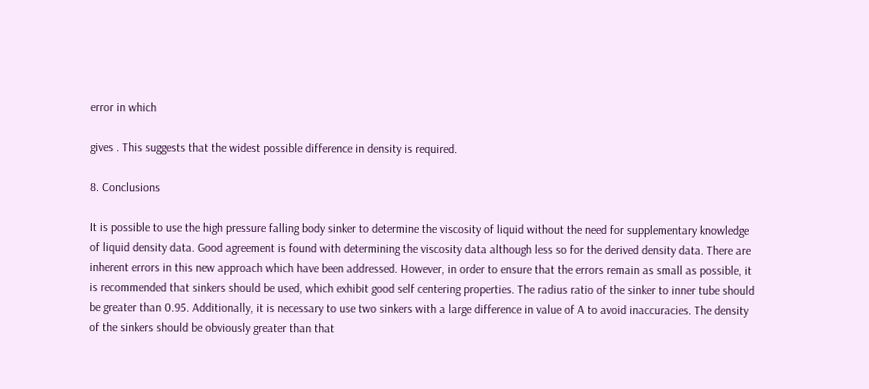error in which

gives . This suggests that the widest possible difference in density is required.

8. Conclusions

It is possible to use the high pressure falling body sinker to determine the viscosity of liquid without the need for supplementary knowledge of liquid density data. Good agreement is found with determining the viscosity data although less so for the derived density data. There are inherent errors in this new approach which have been addressed. However, in order to ensure that the errors remain as small as possible, it is recommended that sinkers should be used, which exhibit good self centering properties. The radius ratio of the sinker to inner tube should be greater than 0.95. Additionally, it is necessary to use two sinkers with a large difference in value of A to avoid inaccuracies. The density of the sinkers should be obviously greater than that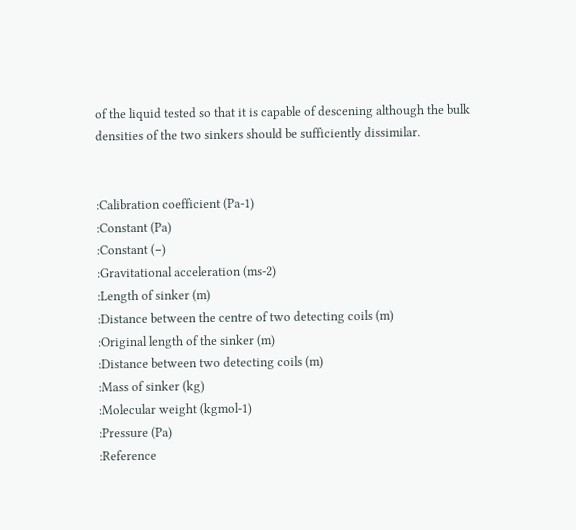of the liquid tested so that it is capable of descening although the bulk densities of the two sinkers should be sufficiently dissimilar.


:Calibration coefficient (Pa-1)
:Constant (Pa)
:Constant (−)
:Gravitational acceleration (ms-2)
:Length of sinker (m)
:Distance between the centre of two detecting coils (m)
:Original length of the sinker (m)
:Distance between two detecting coils (m)
:Mass of sinker (kg)
:Molecular weight (kgmol-1)
:Pressure (Pa)
:Reference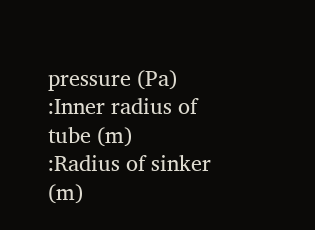pressure (Pa)
:Inner radius of tube (m)
:Radius of sinker (m)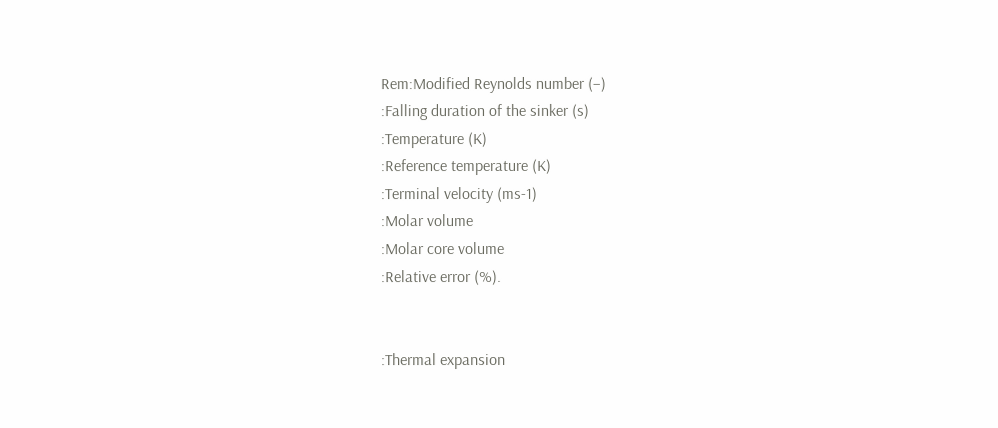Rem:Modified Reynolds number (−)
:Falling duration of the sinker (s)
:Temperature (K)
:Reference temperature (K)
:Terminal velocity (ms-1)
:Molar volume
:Molar core volume
:Relative error (%).


:Thermal expansion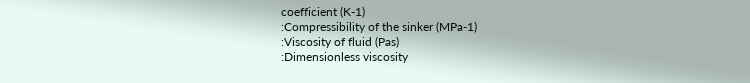coefficient (K-1)
:Compressibility of the sinker (MPa-1)
:Viscosity of fluid (Pas)
:Dimensionless viscosity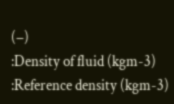(−)
:Density of fluid (kgm-3)
:Reference density (kgm-3)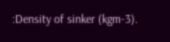:Density of sinker (kgm-3).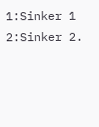1:Sinker 1
2:Sinker 2.